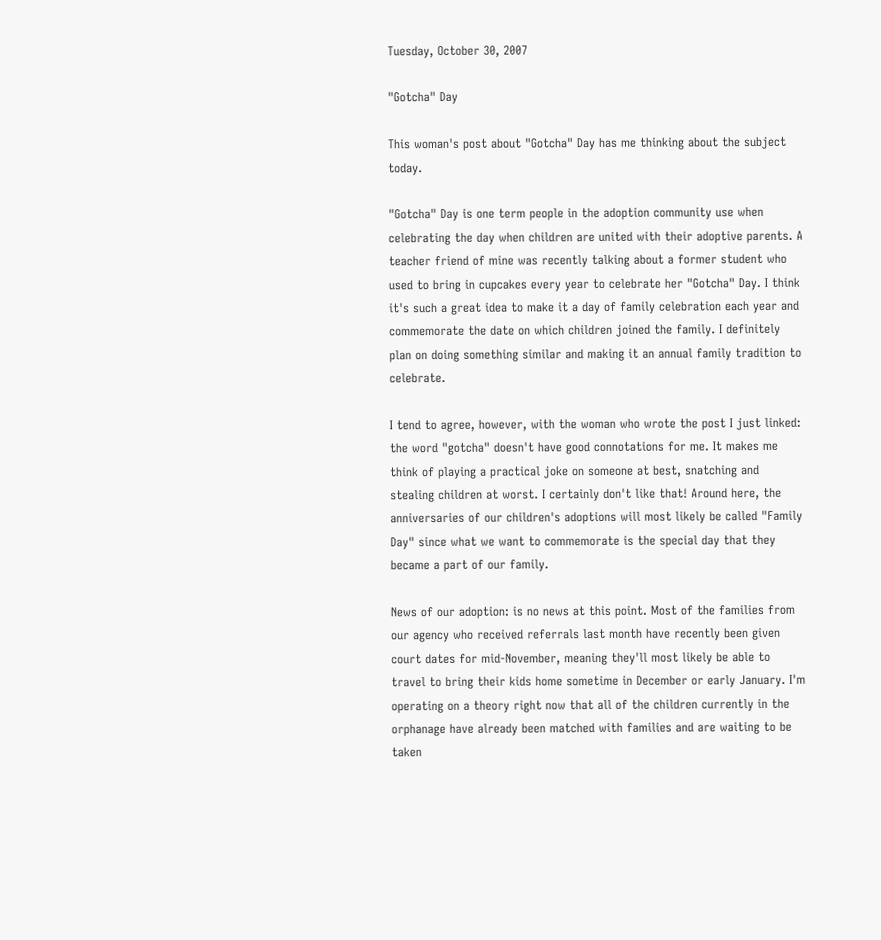Tuesday, October 30, 2007

"Gotcha" Day

This woman's post about "Gotcha" Day has me thinking about the subject today.

"Gotcha" Day is one term people in the adoption community use when celebrating the day when children are united with their adoptive parents. A teacher friend of mine was recently talking about a former student who used to bring in cupcakes every year to celebrate her "Gotcha" Day. I think it's such a great idea to make it a day of family celebration each year and commemorate the date on which children joined the family. I definitely plan on doing something similar and making it an annual family tradition to celebrate.

I tend to agree, however, with the woman who wrote the post I just linked: the word "gotcha" doesn't have good connotations for me. It makes me think of playing a practical joke on someone at best, snatching and stealing children at worst. I certainly don't like that! Around here, the anniversaries of our children's adoptions will most likely be called "Family Day" since what we want to commemorate is the special day that they became a part of our family.

News of our adoption: is no news at this point. Most of the families from our agency who received referrals last month have recently been given court dates for mid-November, meaning they'll most likely be able to travel to bring their kids home sometime in December or early January. I'm operating on a theory right now that all of the children currently in the orphanage have already been matched with families and are waiting to be taken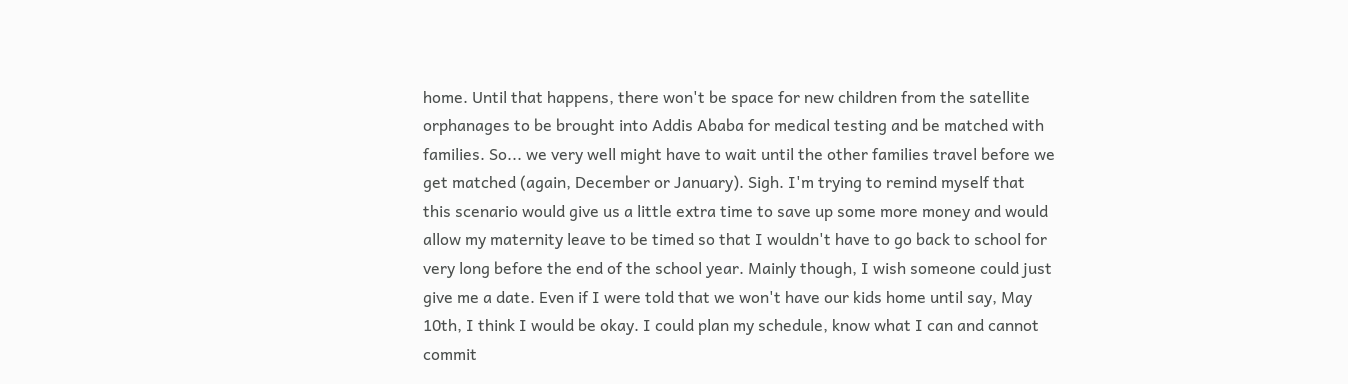home. Until that happens, there won't be space for new children from the satellite orphanages to be brought into Addis Ababa for medical testing and be matched with families. So... we very well might have to wait until the other families travel before we get matched (again, December or January). Sigh. I'm trying to remind myself that this scenario would give us a little extra time to save up some more money and would allow my maternity leave to be timed so that I wouldn't have to go back to school for very long before the end of the school year. Mainly though, I wish someone could just give me a date. Even if I were told that we won't have our kids home until say, May 10th, I think I would be okay. I could plan my schedule, know what I can and cannot commit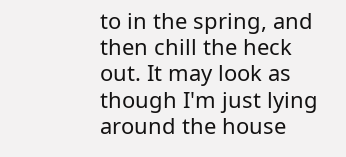to in the spring, and then chill the heck out. It may look as though I'm just lying around the house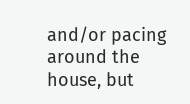and/or pacing around the house, but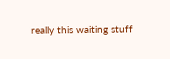really this waiting stuff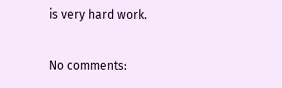is very hard work.

No comments: